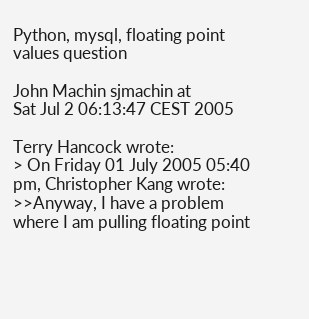Python, mysql, floating point values question

John Machin sjmachin at
Sat Jul 2 06:13:47 CEST 2005

Terry Hancock wrote:
> On Friday 01 July 2005 05:40 pm, Christopher Kang wrote:
>>Anyway, I have a problem where I am pulling floating point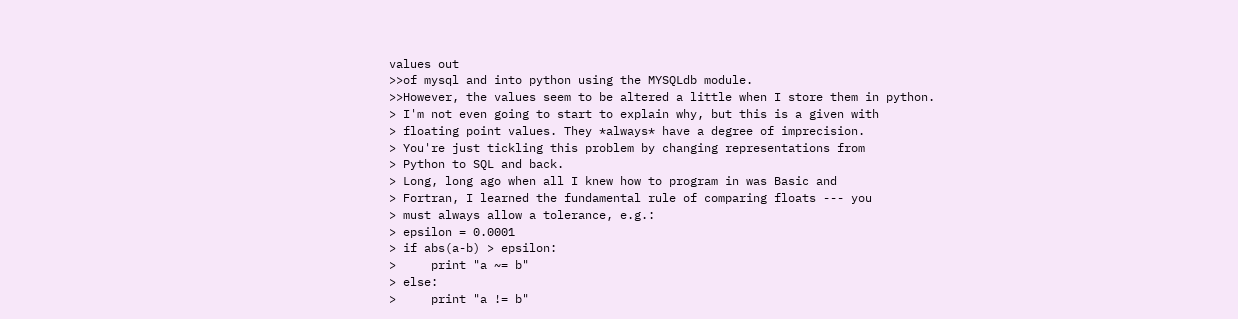values out
>>of mysql and into python using the MYSQLdb module.
>>However, the values seem to be altered a little when I store them in python.
> I'm not even going to start to explain why, but this is a given with
> floating point values. They *always* have a degree of imprecision.
> You're just tickling this problem by changing representations from
> Python to SQL and back.
> Long, long ago when all I knew how to program in was Basic and
> Fortran, I learned the fundamental rule of comparing floats --- you
> must always allow a tolerance, e.g.:
> epsilon = 0.0001
> if abs(a-b) > epsilon:
>     print "a ~= b"
> else:
>     print "a != b"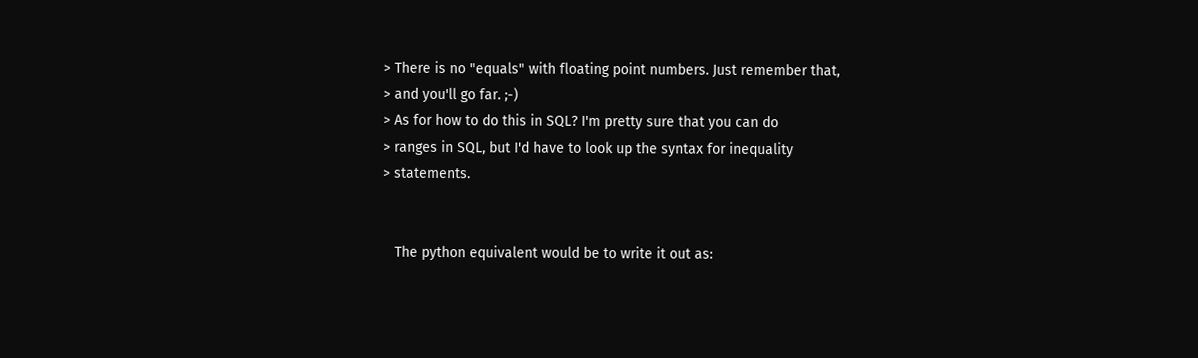> There is no "equals" with floating point numbers. Just remember that,
> and you'll go far. ;-)
> As for how to do this in SQL? I'm pretty sure that you can do
> ranges in SQL, but I'd have to look up the syntax for inequality
> statements.


   The python equivalent would be to write it out as: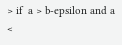> if  a > b-epsilon and a <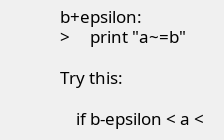b+epsilon:
>     print "a~=b"

Try this:

    if b-epsilon < a <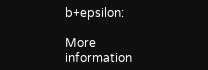b+epsilon:

More information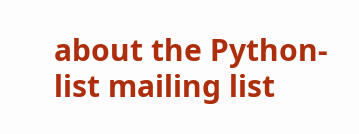about the Python-list mailing list